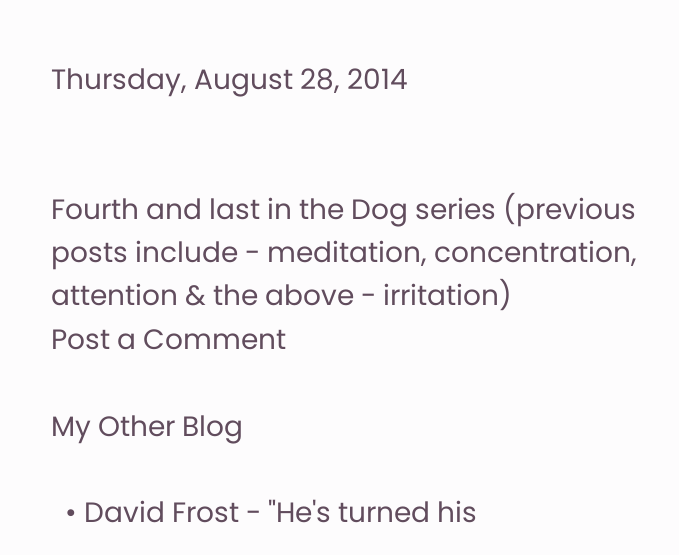Thursday, August 28, 2014


Fourth and last in the Dog series (previous posts include - meditation, concentration, attention & the above - irritation)
Post a Comment

My Other Blog

  • David Frost - "He's turned his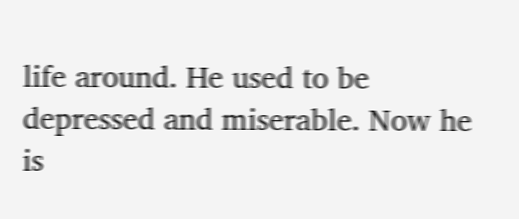life around. He used to be depressed and miserable. Now he is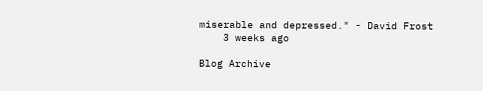miserable and depressed." - David Frost
    3 weeks ago

Blog Archive